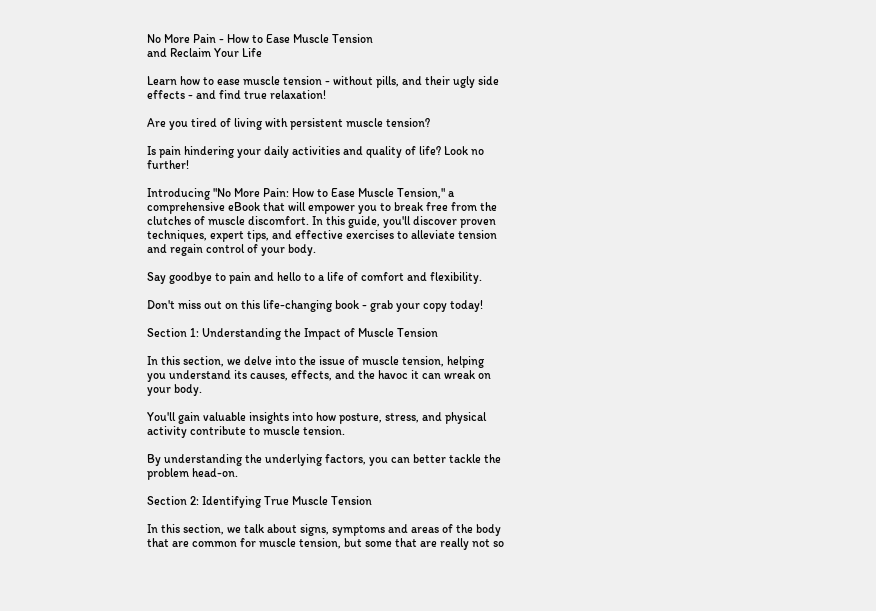No More Pain - How to Ease Muscle Tension
and Reclaim Your Life

Learn how to ease muscle tension - without pills, and their ugly side effects - and find true relaxation!

Are you tired of living with persistent muscle tension?

Is pain hindering your daily activities and quality of life? Look no further!

Introducing "No More Pain: How to Ease Muscle Tension," a comprehensive eBook that will empower you to break free from the clutches of muscle discomfort. In this guide, you'll discover proven techniques, expert tips, and effective exercises to alleviate tension and regain control of your body.

Say goodbye to pain and hello to a life of comfort and flexibility.

Don't miss out on this life-changing book - grab your copy today!

Section 1: Understanding the Impact of Muscle Tension

In this section, we delve into the issue of muscle tension, helping you understand its causes, effects, and the havoc it can wreak on your body.

You'll gain valuable insights into how posture, stress, and physical activity contribute to muscle tension.

By understanding the underlying factors, you can better tackle the problem head-on.

Section 2: Identifying True Muscle Tension

In this section, we talk about signs, symptoms and areas of the body that are common for muscle tension, but some that are really not so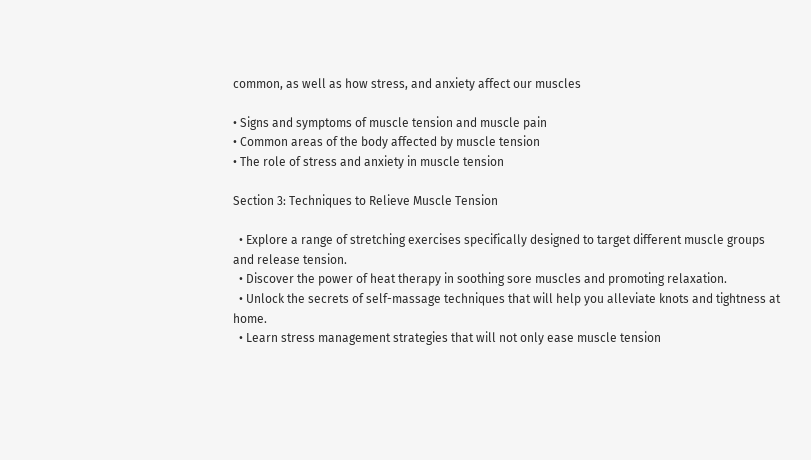common, as well as how stress, and anxiety affect our muscles

• Signs and symptoms of muscle tension and muscle pain
• Common areas of the body affected by muscle tension
• The role of stress and anxiety in muscle tension

Section 3: Techniques to Relieve Muscle Tension

  • Explore a range of stretching exercises specifically designed to target different muscle groups and release tension.
  • Discover the power of heat therapy in soothing sore muscles and promoting relaxation.
  • Unlock the secrets of self-massage techniques that will help you alleviate knots and tightness at home.
  • Learn stress management strategies that will not only ease muscle tension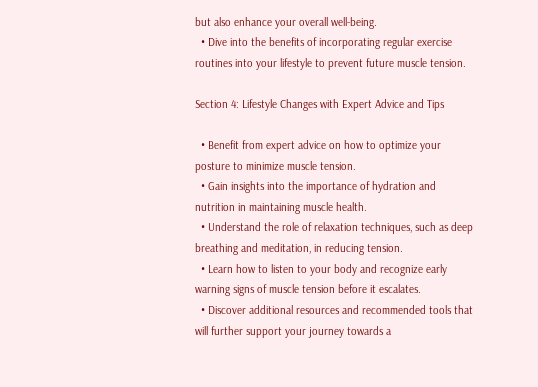but also enhance your overall well-being.
  • Dive into the benefits of incorporating regular exercise routines into your lifestyle to prevent future muscle tension.

Section 4: Lifestyle Changes with Expert Advice and Tips

  • Benefit from expert advice on how to optimize your posture to minimize muscle tension.
  • Gain insights into the importance of hydration and nutrition in maintaining muscle health.
  • Understand the role of relaxation techniques, such as deep breathing and meditation, in reducing tension.
  • Learn how to listen to your body and recognize early warning signs of muscle tension before it escalates.
  • Discover additional resources and recommended tools that will further support your journey towards a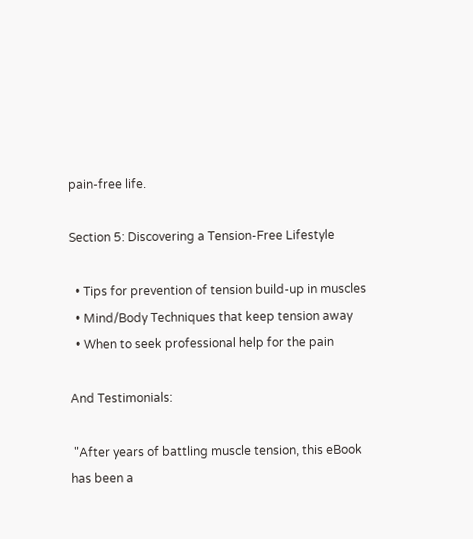pain-free life.

Section 5: Discovering a Tension-Free Lifestyle

  • Tips for prevention of tension build-up in muscles
  • Mind/Body Techniques that keep tension away
  • When to seek professional help for the pain

And Testimonials:

 "After years of battling muscle tension, this eBook has been a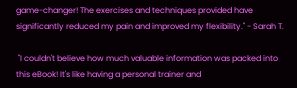game-changer! The exercises and techniques provided have significantly reduced my pain and improved my flexibility." - Sarah T.

 "I couldn't believe how much valuable information was packed into this eBook! It's like having a personal trainer and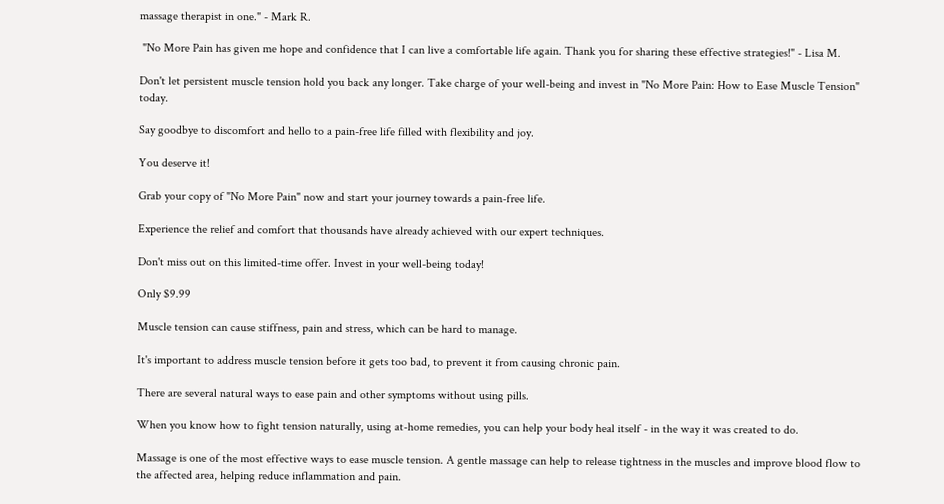massage therapist in one." - Mark R.

 "No More Pain has given me hope and confidence that I can live a comfortable life again. Thank you for sharing these effective strategies!" - Lisa M.

Don't let persistent muscle tension hold you back any longer. Take charge of your well-being and invest in "No More Pain: How to Ease Muscle Tension" today.

Say goodbye to discomfort and hello to a pain-free life filled with flexibility and joy.

You deserve it!

Grab your copy of "No More Pain" now and start your journey towards a pain-free life.

Experience the relief and comfort that thousands have already achieved with our expert techniques.

Don't miss out on this limited-time offer. Invest in your well-being today!

Only $9.99

Muscle tension can cause stiffness, pain and stress, which can be hard to manage.

It's important to address muscle tension before it gets too bad, to prevent it from causing chronic pain.

There are several natural ways to ease pain and other symptoms without using pills.

When you know how to fight tension naturally, using at-home remedies, you can help your body heal itself - in the way it was created to do.

Massage is one of the most effective ways to ease muscle tension. A gentle massage can help to release tightness in the muscles and improve blood flow to the affected area, helping reduce inflammation and pain.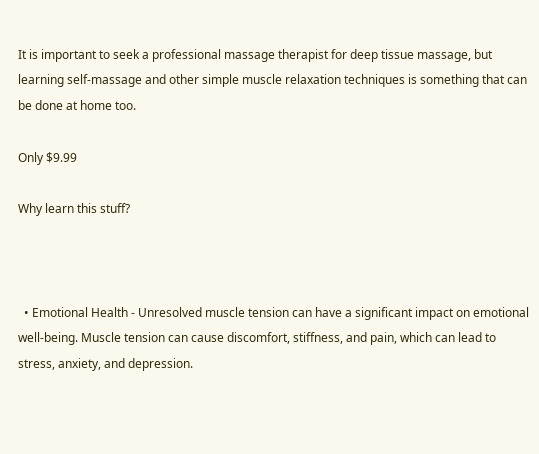It is important to seek a professional massage therapist for deep tissue massage, but learning self-massage and other simple muscle relaxation techniques is something that can be done at home too.

Only $9.99

Why learn this stuff?



  • Emotional Health - Unresolved muscle tension can have a significant impact on emotional well-being. Muscle tension can cause discomfort, stiffness, and pain, which can lead to stress, anxiety, and depression.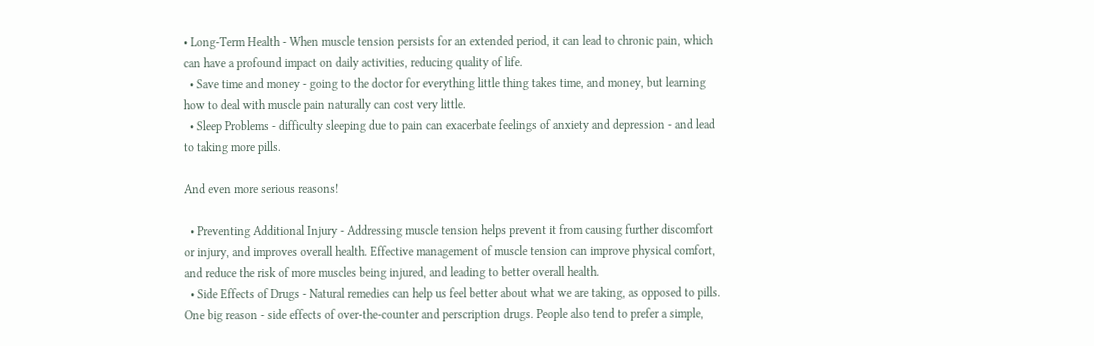• Long-Term Health - When muscle tension persists for an extended period, it can lead to chronic pain, which can have a profound impact on daily activities, reducing quality of life.
  • Save time and money - going to the doctor for everything little thing takes time, and money, but learning how to deal with muscle pain naturally can cost very little.
  • Sleep Problems - difficulty sleeping due to pain can exacerbate feelings of anxiety and depression - and lead to taking more pills.

And even more serious reasons!

  • Preventing Additional Injury - Addressing muscle tension helps prevent it from causing further discomfort or injury, and improves overall health. Effective management of muscle tension can improve physical comfort, and reduce the risk of more muscles being injured, and leading to better overall health.
  • Side Effects of Drugs - Natural remedies can help us feel better about what we are taking, as opposed to pills. One big reason - side effects of over-the-counter and perscription drugs. People also tend to prefer a simple,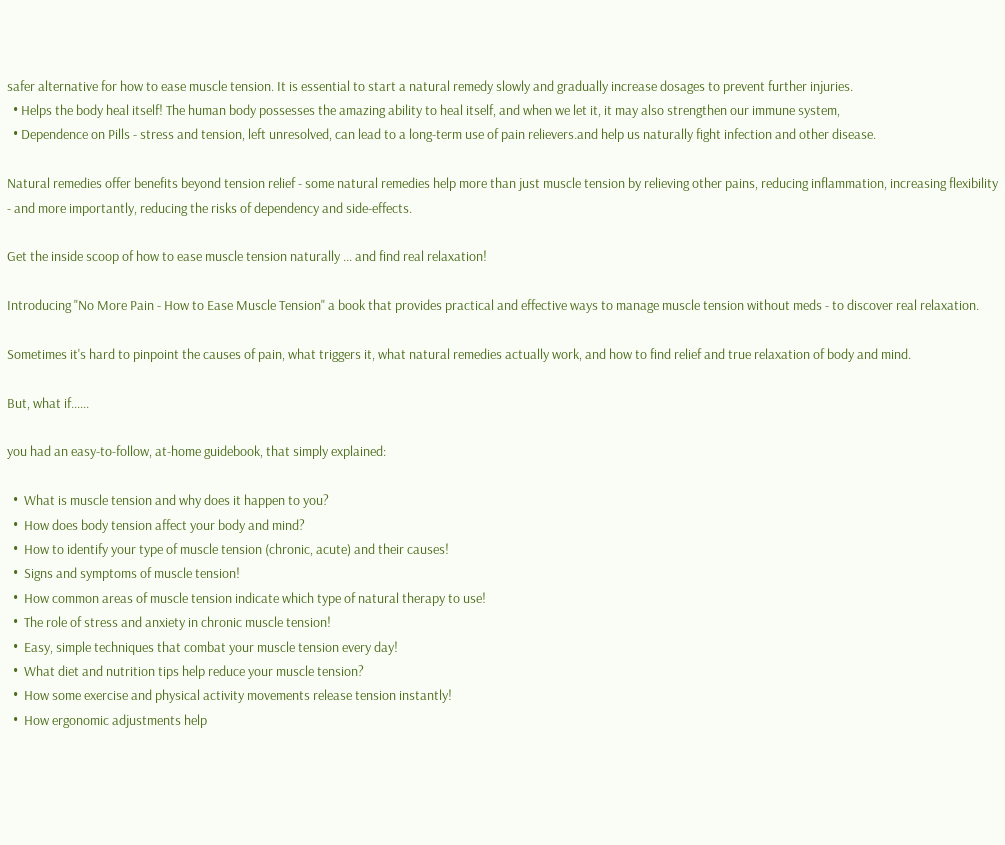safer alternative for how to ease muscle tension. It is essential to start a natural remedy slowly and gradually increase dosages to prevent further injuries.
  • Helps the body heal itself! The human body possesses the amazing ability to heal itself, and when we let it, it may also strengthen our immune system,
  • Dependence on Pills - stress and tension, left unresolved, can lead to a long-term use of pain relievers.and help us naturally fight infection and other disease.

Natural remedies offer benefits beyond tension relief - some natural remedies help more than just muscle tension by relieving other pains, reducing inflammation, increasing flexibility - and more importantly, reducing the risks of dependency and side-effects.

Get the inside scoop of how to ease muscle tension naturally ... and find real relaxation!

Introducing "No More Pain - How to Ease Muscle Tension" a book that provides practical and effective ways to manage muscle tension without meds - to discover real relaxation.

Sometimes it's hard to pinpoint the causes of pain, what triggers it, what natural remedies actually work, and how to find relief and true relaxation of body and mind.

But, what if......

you had an easy-to-follow, at-home guidebook, that simply explained:

  •  What is muscle tension and why does it happen to you?
  •  How does body tension affect your body and mind?
  •  How to identify your type of muscle tension (chronic, acute) and their causes!
  •  Signs and symptoms of muscle tension!
  •  How common areas of muscle tension indicate which type of natural therapy to use!
  •  The role of stress and anxiety in chronic muscle tension!
  •  Easy, simple techniques that combat your muscle tension every day!
  •  What diet and nutrition tips help reduce your muscle tension?
  •  How some exercise and physical activity movements release tension instantly!
  •  How ergonomic adjustments help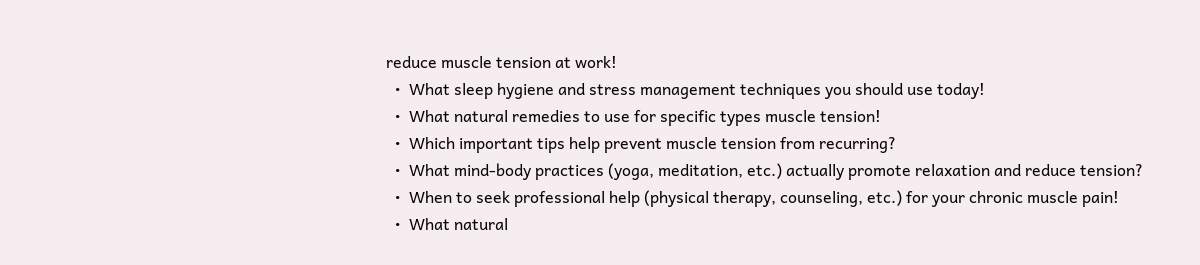reduce muscle tension at work!
  •  What sleep hygiene and stress management techniques you should use today!
  •  What natural remedies to use for specific types muscle tension!
  •  Which important tips help prevent muscle tension from recurring?
  •  What mind-body practices (yoga, meditation, etc.) actually promote relaxation and reduce tension?
  •  When to seek professional help (physical therapy, counseling, etc.) for your chronic muscle pain!
  •  What natural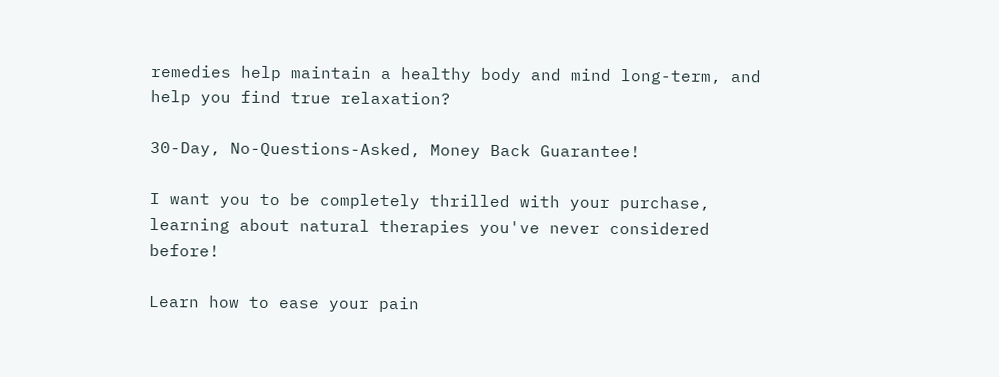remedies help maintain a healthy body and mind long-term, and help you find true relaxation?

30-Day, No-Questions-Asked, Money Back Guarantee!

I want you to be completely thrilled with your purchase, learning about natural therapies you've never considered before!

Learn how to ease your pain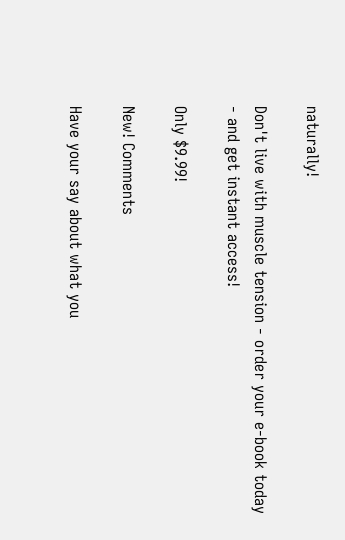naturally!

Don't live with muscle tension - order your e-book today - and get instant access!

Only $9.99!

New! Comments

Have your say about what you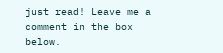just read! Leave me a comment in the box below.